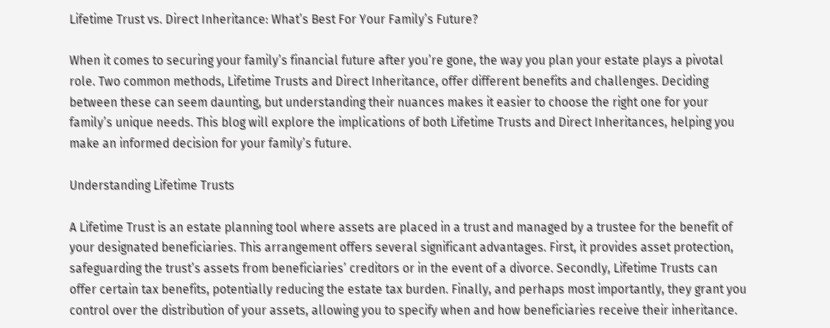Lifetime Trust vs. Direct Inheritance: What’s Best For Your Family’s Future?

When it comes to securing your family’s financial future after you’re gone, the way you plan your estate plays a pivotal role. Two common methods, Lifetime Trusts and Direct Inheritance, offer different benefits and challenges. Deciding between these can seem daunting, but understanding their nuances makes it easier to choose the right one for your family’s unique needs. This blog will explore the implications of both Lifetime Trusts and Direct Inheritances, helping you make an informed decision for your family’s future.

Understanding Lifetime Trusts

A Lifetime Trust is an estate planning tool where assets are placed in a trust and managed by a trustee for the benefit of your designated beneficiaries. This arrangement offers several significant advantages. First, it provides asset protection, safeguarding the trust’s assets from beneficiaries’ creditors or in the event of a divorce. Secondly, Lifetime Trusts can offer certain tax benefits, potentially reducing the estate tax burden. Finally, and perhaps most importantly, they grant you control over the distribution of your assets, allowing you to specify when and how beneficiaries receive their inheritance.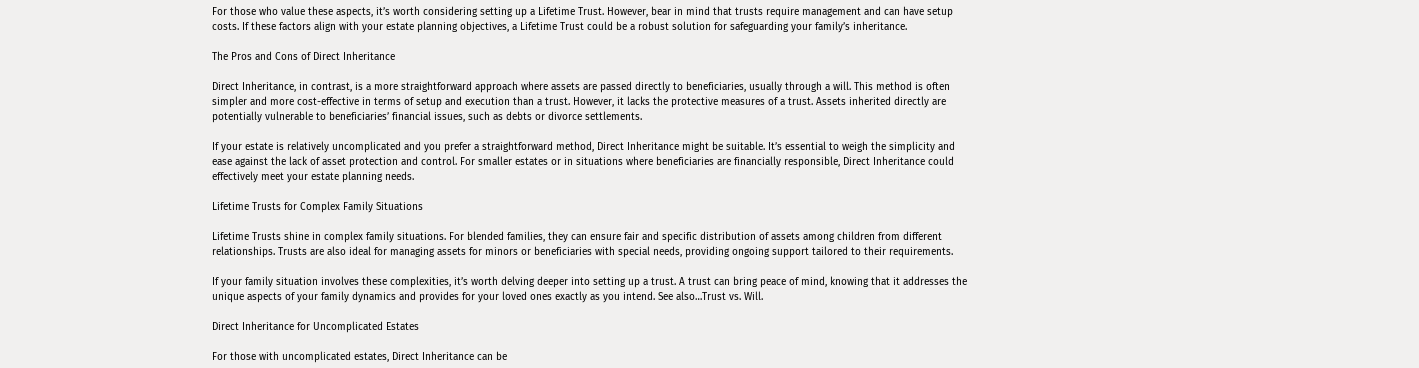For those who value these aspects, it’s worth considering setting up a Lifetime Trust. However, bear in mind that trusts require management and can have setup costs. If these factors align with your estate planning objectives, a Lifetime Trust could be a robust solution for safeguarding your family’s inheritance.

The Pros and Cons of Direct Inheritance

Direct Inheritance, in contrast, is a more straightforward approach where assets are passed directly to beneficiaries, usually through a will. This method is often simpler and more cost-effective in terms of setup and execution than a trust. However, it lacks the protective measures of a trust. Assets inherited directly are potentially vulnerable to beneficiaries’ financial issues, such as debts or divorce settlements.

If your estate is relatively uncomplicated and you prefer a straightforward method, Direct Inheritance might be suitable. It’s essential to weigh the simplicity and ease against the lack of asset protection and control. For smaller estates or in situations where beneficiaries are financially responsible, Direct Inheritance could effectively meet your estate planning needs.

Lifetime Trusts for Complex Family Situations

Lifetime Trusts shine in complex family situations. For blended families, they can ensure fair and specific distribution of assets among children from different relationships. Trusts are also ideal for managing assets for minors or beneficiaries with special needs, providing ongoing support tailored to their requirements.

If your family situation involves these complexities, it’s worth delving deeper into setting up a trust. A trust can bring peace of mind, knowing that it addresses the unique aspects of your family dynamics and provides for your loved ones exactly as you intend. See also…Trust vs. Will.

Direct Inheritance for Uncomplicated Estates

For those with uncomplicated estates, Direct Inheritance can be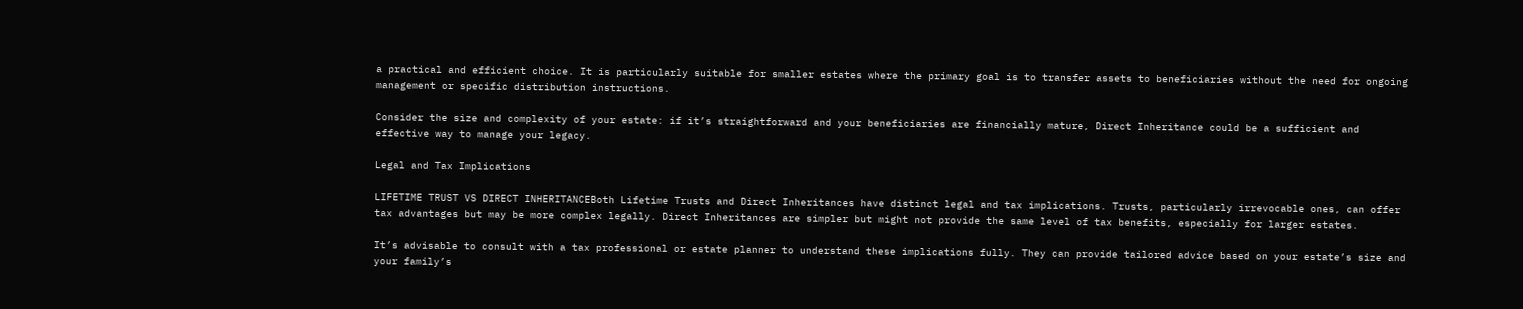a practical and efficient choice. It is particularly suitable for smaller estates where the primary goal is to transfer assets to beneficiaries without the need for ongoing management or specific distribution instructions.

Consider the size and complexity of your estate: if it’s straightforward and your beneficiaries are financially mature, Direct Inheritance could be a sufficient and effective way to manage your legacy.

Legal and Tax Implications

LIFETIME TRUST VS DIRECT INHERITANCEBoth Lifetime Trusts and Direct Inheritances have distinct legal and tax implications. Trusts, particularly irrevocable ones, can offer tax advantages but may be more complex legally. Direct Inheritances are simpler but might not provide the same level of tax benefits, especially for larger estates.

It’s advisable to consult with a tax professional or estate planner to understand these implications fully. They can provide tailored advice based on your estate’s size and your family’s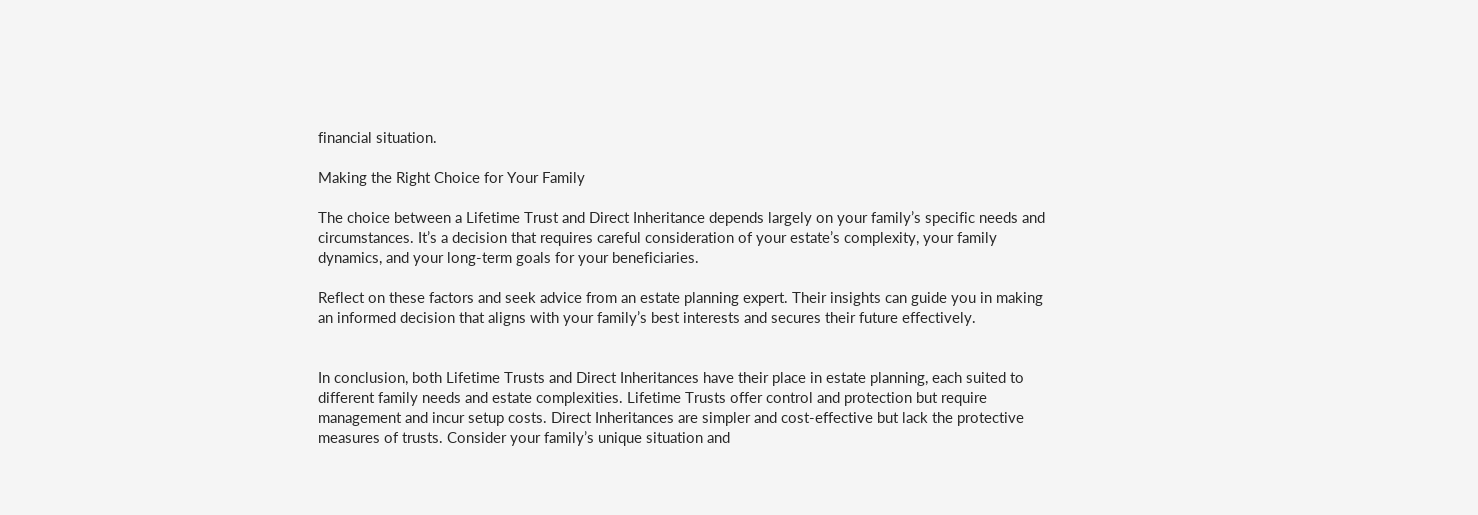financial situation.

Making the Right Choice for Your Family

The choice between a Lifetime Trust and Direct Inheritance depends largely on your family’s specific needs and circumstances. It’s a decision that requires careful consideration of your estate’s complexity, your family dynamics, and your long-term goals for your beneficiaries.

Reflect on these factors and seek advice from an estate planning expert. Their insights can guide you in making an informed decision that aligns with your family’s best interests and secures their future effectively.


In conclusion, both Lifetime Trusts and Direct Inheritances have their place in estate planning, each suited to different family needs and estate complexities. Lifetime Trusts offer control and protection but require management and incur setup costs. Direct Inheritances are simpler and cost-effective but lack the protective measures of trusts. Consider your family’s unique situation and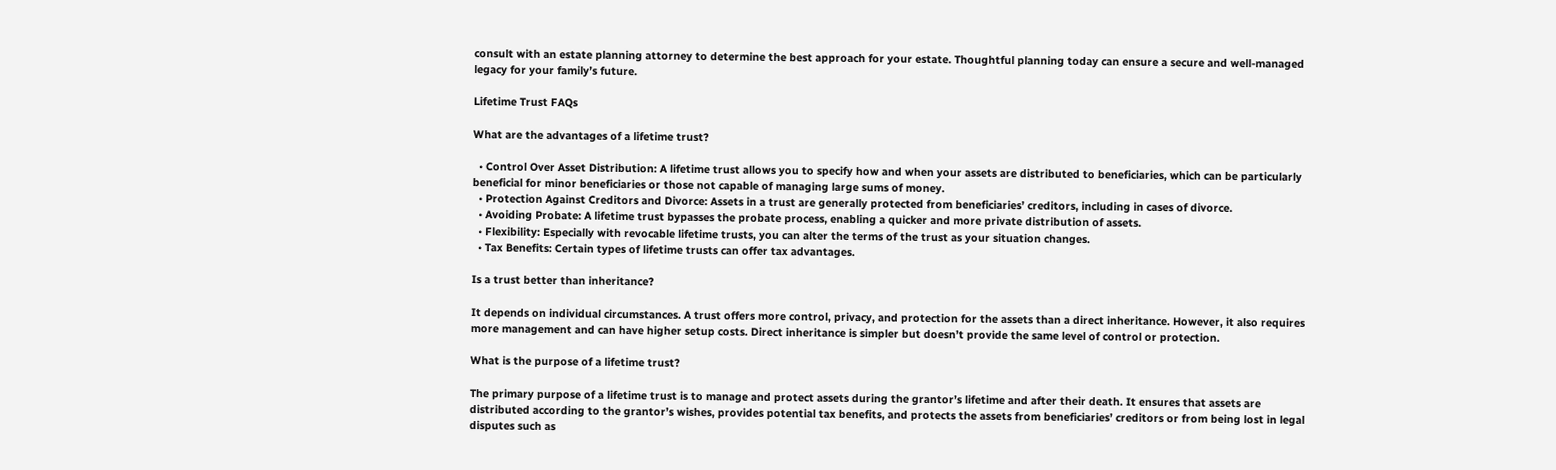consult with an estate planning attorney to determine the best approach for your estate. Thoughtful planning today can ensure a secure and well-managed legacy for your family’s future.

Lifetime Trust FAQs

What are the advantages of a lifetime trust?

  • Control Over Asset Distribution: A lifetime trust allows you to specify how and when your assets are distributed to beneficiaries, which can be particularly beneficial for minor beneficiaries or those not capable of managing large sums of money.
  • Protection Against Creditors and Divorce: Assets in a trust are generally protected from beneficiaries’ creditors, including in cases of divorce.
  • Avoiding Probate: A lifetime trust bypasses the probate process, enabling a quicker and more private distribution of assets.
  • Flexibility: Especially with revocable lifetime trusts, you can alter the terms of the trust as your situation changes.
  • Tax Benefits: Certain types of lifetime trusts can offer tax advantages.

Is a trust better than inheritance?

It depends on individual circumstances. A trust offers more control, privacy, and protection for the assets than a direct inheritance. However, it also requires more management and can have higher setup costs. Direct inheritance is simpler but doesn’t provide the same level of control or protection.

What is the purpose of a lifetime trust?

The primary purpose of a lifetime trust is to manage and protect assets during the grantor’s lifetime and after their death. It ensures that assets are distributed according to the grantor’s wishes, provides potential tax benefits, and protects the assets from beneficiaries’ creditors or from being lost in legal disputes such as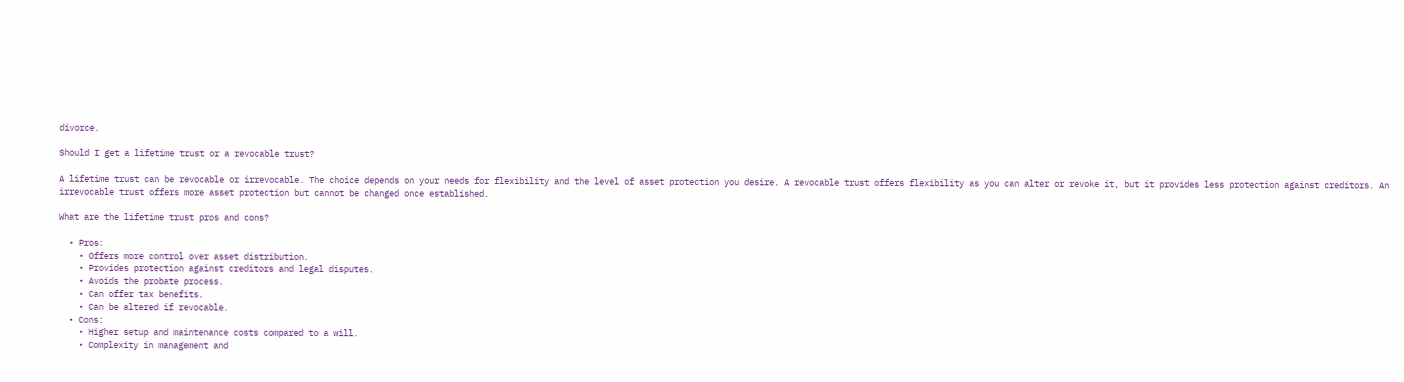divorce.

Should I get a lifetime trust or a revocable trust?

A lifetime trust can be revocable or irrevocable. The choice depends on your needs for flexibility and the level of asset protection you desire. A revocable trust offers flexibility as you can alter or revoke it, but it provides less protection against creditors. An irrevocable trust offers more asset protection but cannot be changed once established.

What are the lifetime trust pros and cons?

  • Pros:
    • Offers more control over asset distribution.
    • Provides protection against creditors and legal disputes.
    • Avoids the probate process.
    • Can offer tax benefits.
    • Can be altered if revocable.
  • Cons:
    • Higher setup and maintenance costs compared to a will.
    • Complexity in management and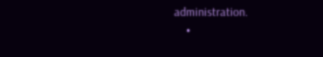administration.
    •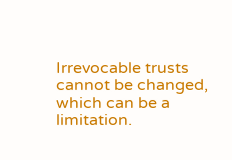Irrevocable trusts cannot be changed, which can be a limitation.